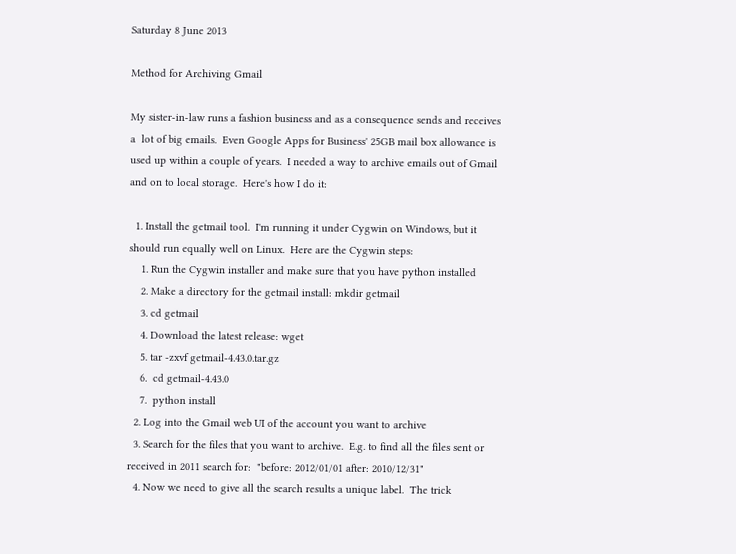Saturday 8 June 2013

Method for Archiving Gmail

My sister-in-law runs a fashion business and as a consequence sends and receives a  lot of big emails.  Even Google Apps for Business' 25GB mail box allowance is used up within a couple of years.  I needed a way to archive emails out of Gmail and on to local storage.  Here's how I do it:

  1. Install the getmail tool.  I'm running it under Cygwin on Windows, but it should run equally well on Linux.  Here are the Cygwin steps:
    1. Run the Cygwin installer and make sure that you have python installed
    2. Make a directory for the getmail install: mkdir getmail
    3. cd getmail
    4. Download the latest release: wget
    5. tar -zxvf getmail-4.43.0.tar.gz
    6.  cd getmail-4.43.0
    7.  python install
  2. Log into the Gmail web UI of the account you want to archive
  3. Search for the files that you want to archive.  E.g. to find all the files sent or received in 2011 search for:  "before: 2012/01/01 after: 2010/12/31"
  4. Now we need to give all the search results a unique label.  The trick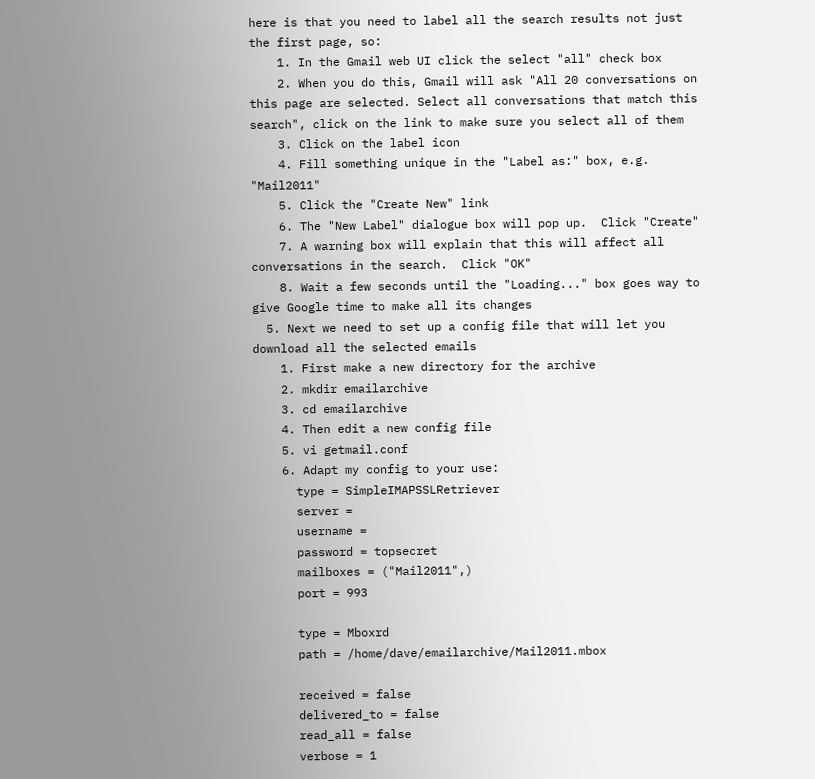here is that you need to label all the search results not just the first page, so:
    1. In the Gmail web UI click the select "all" check box
    2. When you do this, Gmail will ask "All 20 conversations on this page are selected. Select all conversations that match this search", click on the link to make sure you select all of them
    3. Click on the label icon
    4. Fill something unique in the "Label as:" box, e.g. "Mail2011"
    5. Click the "Create New" link
    6. The "New Label" dialogue box will pop up.  Click "Create"
    7. A warning box will explain that this will affect all conversations in the search.  Click "OK"
    8. Wait a few seconds until the "Loading..." box goes way to give Google time to make all its changes
  5. Next we need to set up a config file that will let you download all the selected emails
    1. First make a new directory for the archive
    2. mkdir emailarchive
    3. cd emailarchive
    4. Then edit a new config file
    5. vi getmail.conf
    6. Adapt my config to your use:
      type = SimpleIMAPSSLRetriever
      server =
      username =
      password = topsecret
      mailboxes = ("Mail2011",)
      port = 993

      type = Mboxrd
      path = /home/dave/emailarchive/Mail2011.mbox

      received = false
      delivered_to = false
      read_all = false
      verbose = 1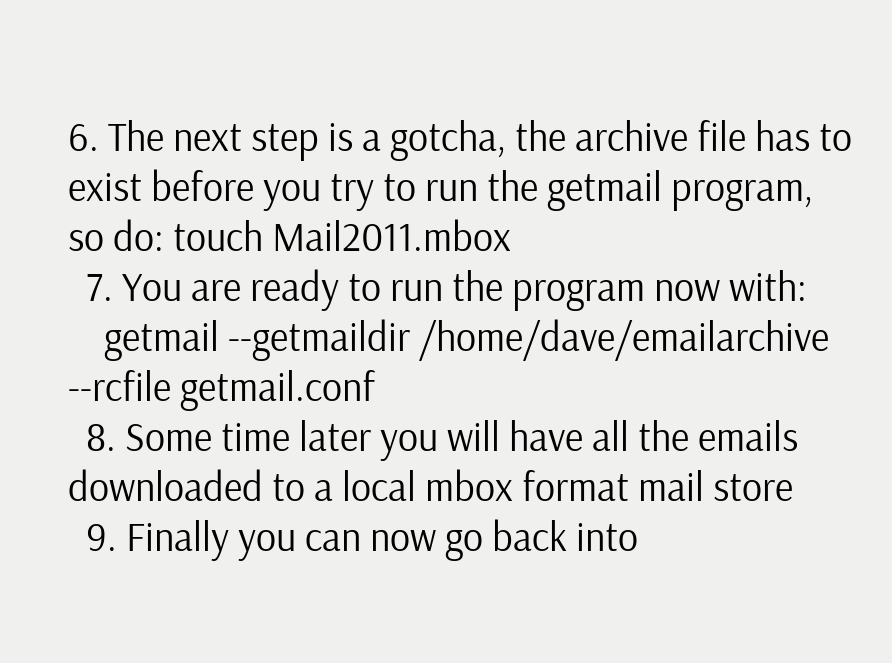6. The next step is a gotcha, the archive file has to exist before you try to run the getmail program, so do: touch Mail2011.mbox
  7. You are ready to run the program now with:
    getmail --getmaildir /home/dave/emailarchive --rcfile getmail.conf
  8. Some time later you will have all the emails downloaded to a local mbox format mail store
  9. Finally you can now go back into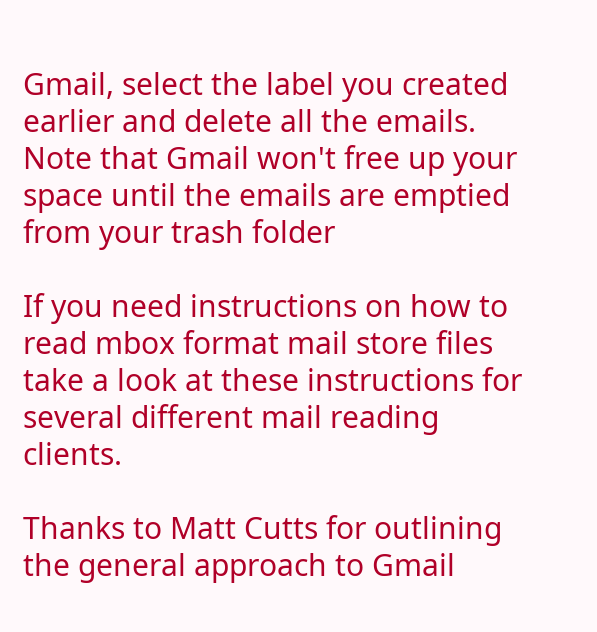Gmail, select the label you created earlier and delete all the emails.  Note that Gmail won't free up your space until the emails are emptied from your trash folder

If you need instructions on how to read mbox format mail store files take a look at these instructions for several different mail reading clients.

Thanks to Matt Cutts for outlining the general approach to Gmail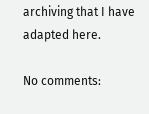archiving that I have adapted here.

No comments: